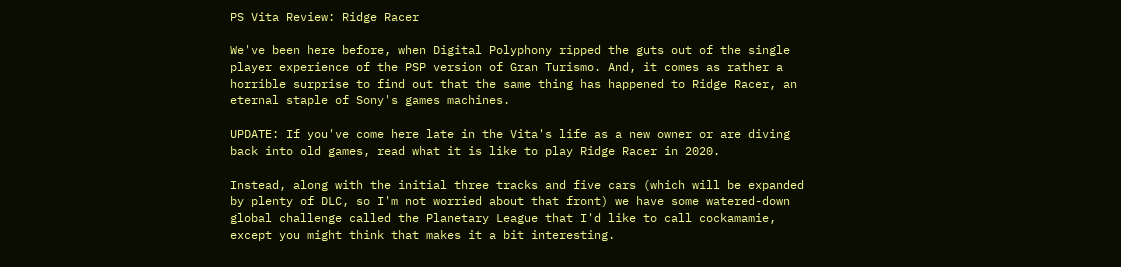PS Vita Review: Ridge Racer

We've been here before, when Digital Polyphony ripped the guts out of the single player experience of the PSP version of Gran Turismo. And, it comes as rather a horrible surprise to find out that the same thing has happened to Ridge Racer, an eternal staple of Sony's games machines.

UPDATE: If you've come here late in the Vita's life as a new owner or are diving back into old games, read what it is like to play Ridge Racer in 2020.

Instead, along with the initial three tracks and five cars (which will be expanded by plenty of DLC, so I'm not worried about that front) we have some watered-down global challenge called the Planetary League that I'd like to call cockamamie, except you might think that makes it a bit interesting.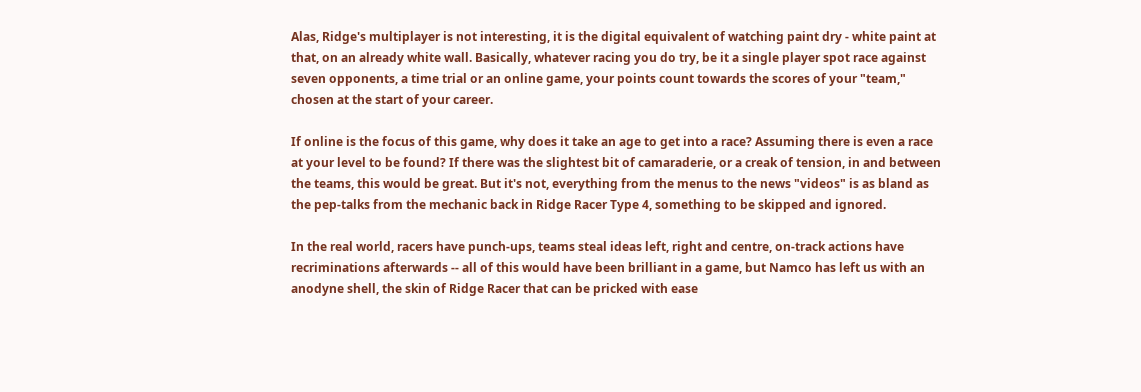Alas, Ridge's multiplayer is not interesting, it is the digital equivalent of watching paint dry - white paint at that, on an already white wall. Basically, whatever racing you do try, be it a single player spot race against seven opponents, a time trial or an online game, your points count towards the scores of your "team," chosen at the start of your career.

If online is the focus of this game, why does it take an age to get into a race? Assuming there is even a race at your level to be found? If there was the slightest bit of camaraderie, or a creak of tension, in and between the teams, this would be great. But it's not, everything from the menus to the news "videos" is as bland as the pep-talks from the mechanic back in Ridge Racer Type 4, something to be skipped and ignored.

In the real world, racers have punch-ups, teams steal ideas left, right and centre, on-track actions have recriminations afterwards -- all of this would have been brilliant in a game, but Namco has left us with an anodyne shell, the skin of Ridge Racer that can be pricked with ease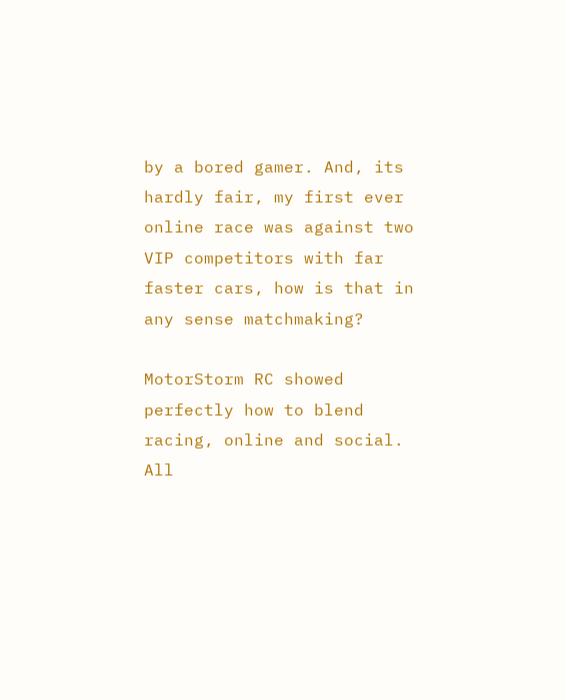by a bored gamer. And, its hardly fair, my first ever online race was against two VIP competitors with far faster cars, how is that in any sense matchmaking?

MotorStorm RC showed perfectly how to blend racing, online and social. All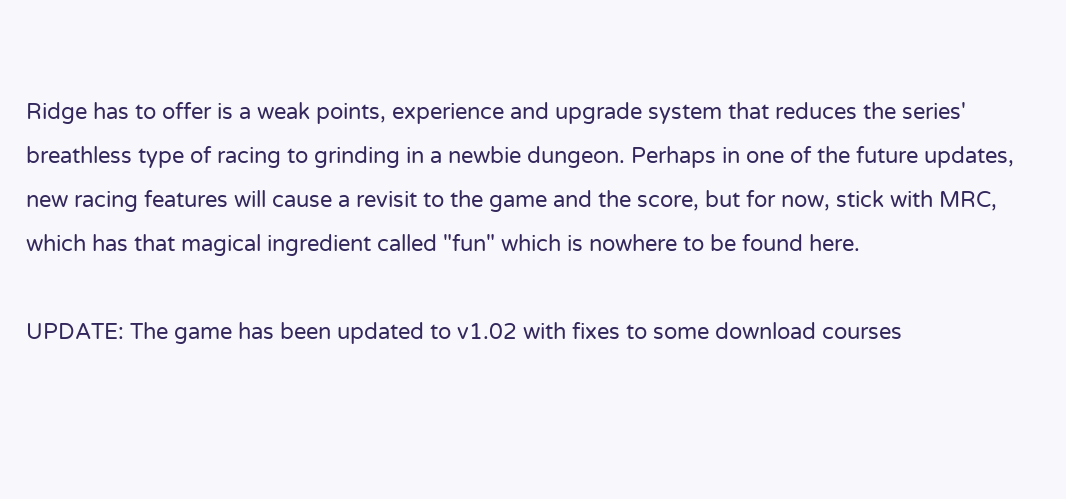Ridge has to offer is a weak points, experience and upgrade system that reduces the series' breathless type of racing to grinding in a newbie dungeon. Perhaps in one of the future updates, new racing features will cause a revisit to the game and the score, but for now, stick with MRC, which has that magical ingredient called "fun" which is nowhere to be found here.

UPDATE: The game has been updated to v1.02 with fixes to some download courses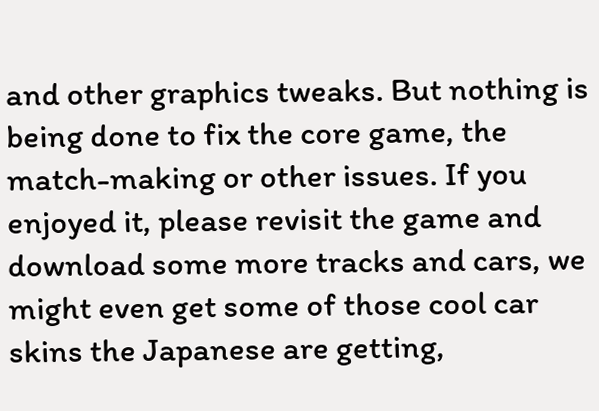and other graphics tweaks. But nothing is being done to fix the core game, the match-making or other issues. If you enjoyed it, please revisit the game and download some more tracks and cars, we might even get some of those cool car skins the Japanese are getting,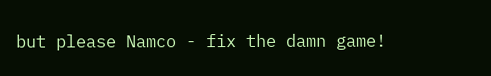but please Namco - fix the damn game!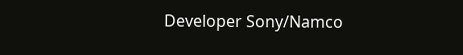Developer Sony/Namco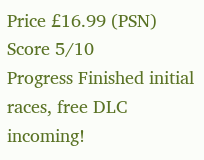Price £16.99 (PSN)
Score 5/10
Progress Finished initial races, free DLC incoming!